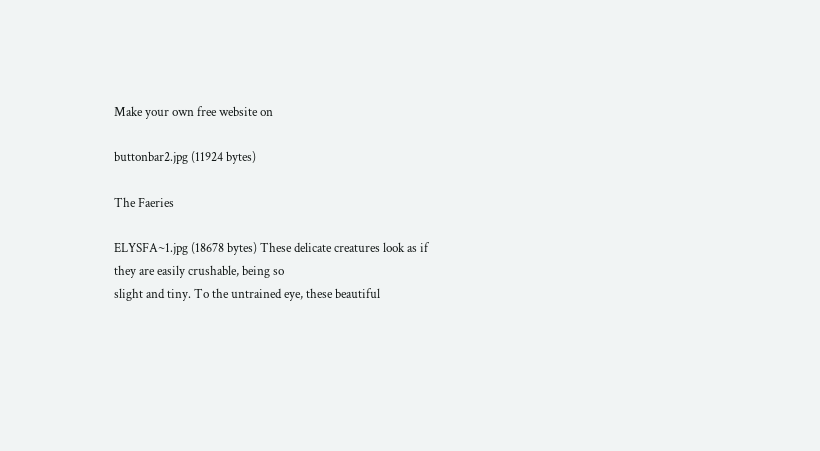Make your own free website on

buttonbar2.jpg (11924 bytes)

The Faeries

ELYSFA~1.jpg (18678 bytes) These delicate creatures look as if they are easily crushable, being so
slight and tiny. To the untrained eye, these beautiful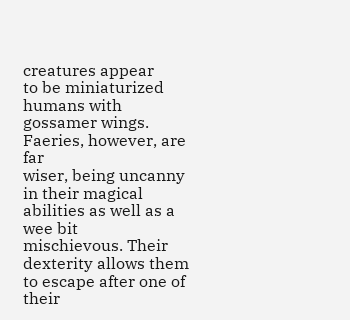creatures appear
to be miniaturized humans with gossamer wings. Faeries, however, are far
wiser, being uncanny in their magical abilities as well as a wee bit
mischievous. Their dexterity allows them to escape after one of their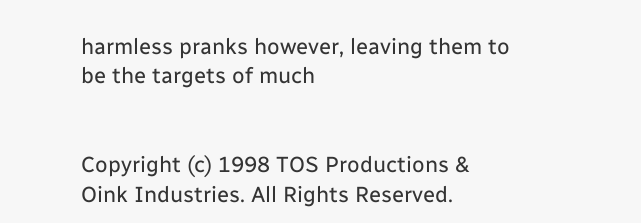harmless pranks however, leaving them to be the targets of much


Copyright (c) 1998 TOS Productions &  Oink Industries. All Rights Reserved.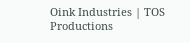Oink Industries | TOS Productions